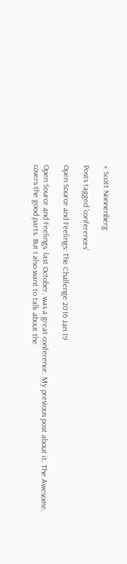« Scott Nonnenberg

Posts tagged 'conferences'

Open Source and Feelings: The Challenge 2016 Jan 19

Open Source and Feelings, last October, was a great conference. My previous post about it, The Awesome, covers the good parts. But I also want to talk about the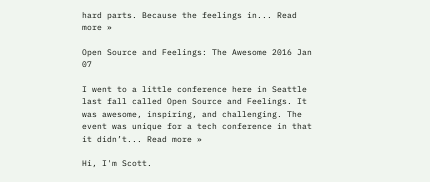hard parts. Because the feelings in... Read more »

Open Source and Feelings: The Awesome 2016 Jan 07

I went to a little conference here in Seattle last fall called Open Source and Feelings. It was awesome, inspiring, and challenging. The event was unique for a tech conference in that it didn’t... Read more »

Hi, I'm Scott.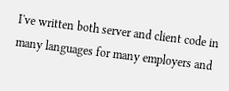I've written both server and client code in many languages for many employers and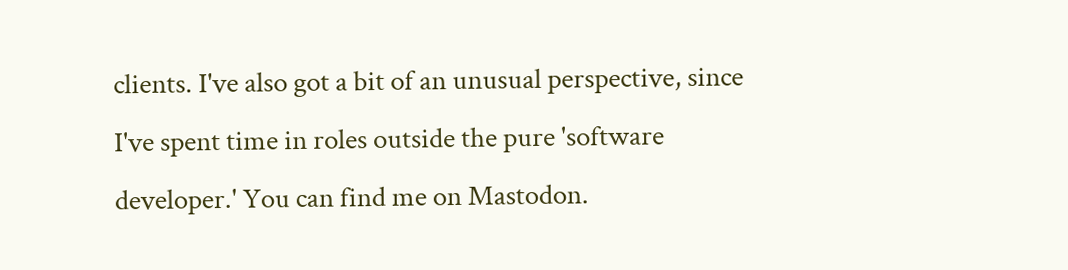clients. I've also got a bit of an unusual perspective, since I've spent time in roles outside the pure 'software developer.' You can find me on Mastodon.